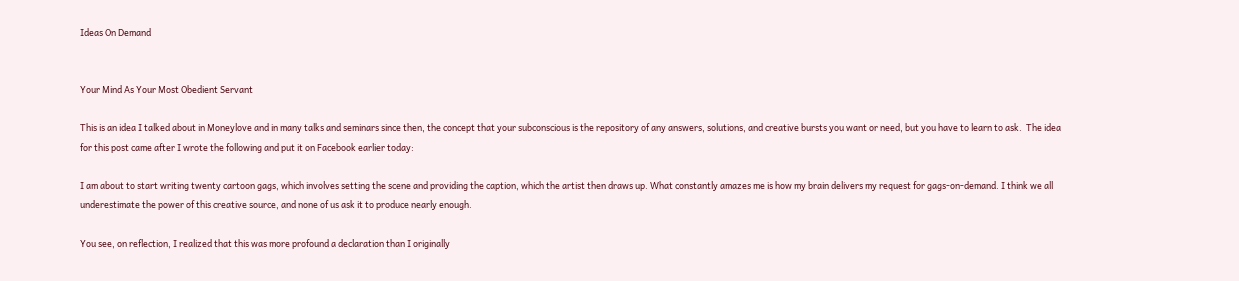Ideas On Demand


Your Mind As Your Most Obedient Servant

This is an idea I talked about in Moneylove and in many talks and seminars since then, the concept that your subconscious is the repository of any answers, solutions, and creative bursts you want or need, but you have to learn to ask.  The idea for this post came after I wrote the following and put it on Facebook earlier today:

I am about to start writing twenty cartoon gags, which involves setting the scene and providing the caption, which the artist then draws up. What constantly amazes me is how my brain delivers my request for gags-on-demand. I think we all underestimate the power of this creative source, and none of us ask it to produce nearly enough.

You see, on reflection, I realized that this was more profound a declaration than I originally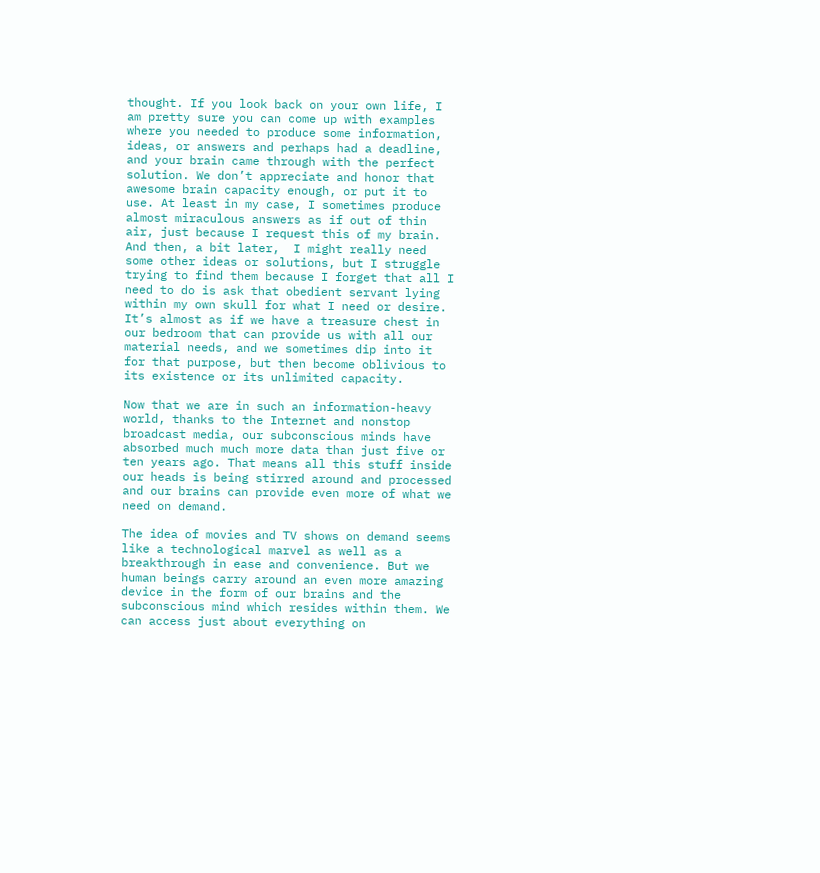thought. If you look back on your own life, I am pretty sure you can come up with examples where you needed to produce some information, ideas, or answers and perhaps had a deadline, and your brain came through with the perfect solution. We don’t appreciate and honor that awesome brain capacity enough, or put it to use. At least in my case, I sometimes produce almost miraculous answers as if out of thin air, just because I request this of my brain. And then, a bit later,  I might really need some other ideas or solutions, but I struggle trying to find them because I forget that all I need to do is ask that obedient servant lying within my own skull for what I need or desire.  It’s almost as if we have a treasure chest in our bedroom that can provide us with all our material needs, and we sometimes dip into it for that purpose, but then become oblivious to its existence or its unlimited capacity.

Now that we are in such an information-heavy world, thanks to the Internet and nonstop broadcast media, our subconscious minds have absorbed much much more data than just five or ten years ago. That means all this stuff inside our heads is being stirred around and processed and our brains can provide even more of what we need on demand.

The idea of movies and TV shows on demand seems like a technological marvel as well as a breakthrough in ease and convenience. But we human beings carry around an even more amazing device in the form of our brains and the subconscious mind which resides within them. We can access just about everything on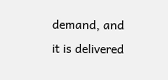demand, and it is delivered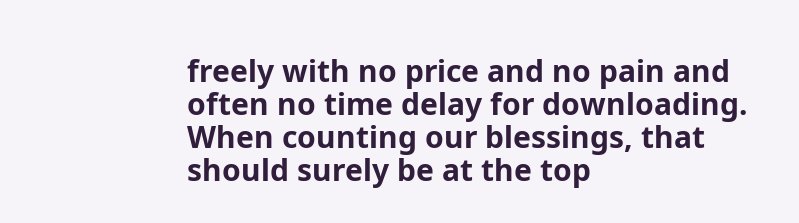freely with no price and no pain and often no time delay for downloading. When counting our blessings, that should surely be at the top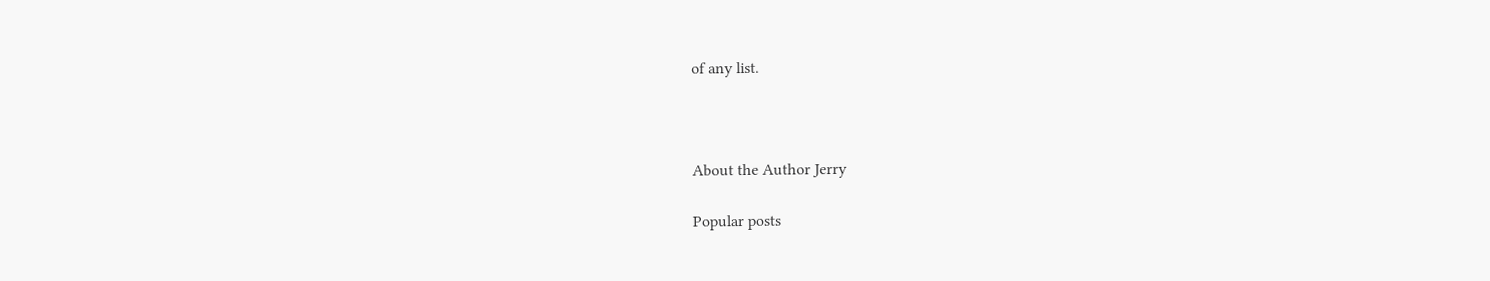of any list.



About the Author Jerry

Popular posts